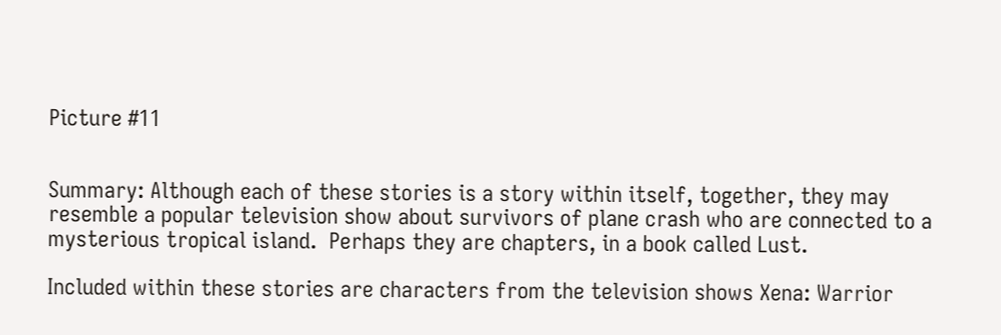Picture #11


Summary: Although each of these stories is a story within itself, together, they may resemble a popular television show about survivors of plane crash who are connected to a mysterious tropical island.  Perhaps they are chapters, in a book called Lust.

Included within these stories are characters from the television shows Xena: Warrior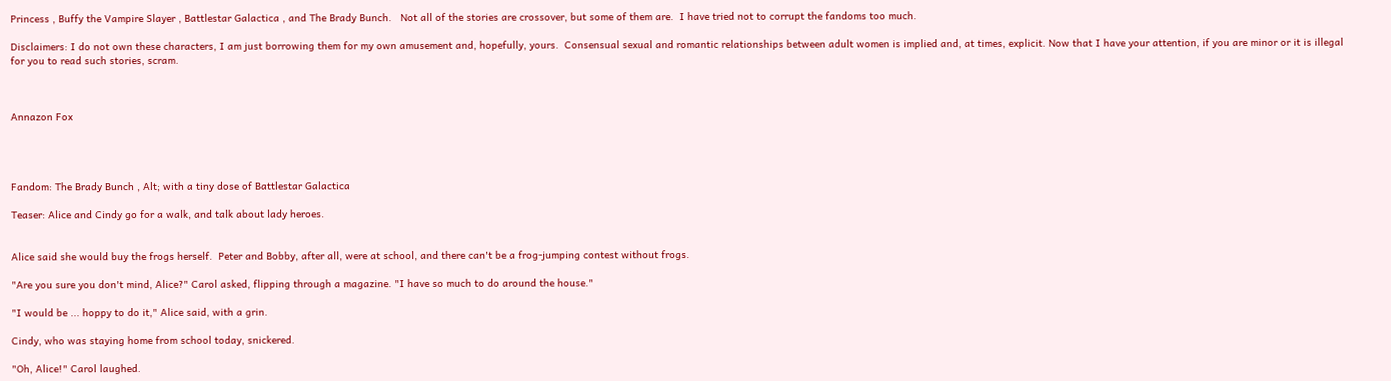Princess , Buffy the Vampire Slayer , Battlestar Galactica , and The Brady Bunch.   Not all of the stories are crossover, but some of them are.  I have tried not to corrupt the fandoms too much.

Disclaimers: I do not own these characters, I am just borrowing them for my own amusement and, hopefully, yours.  Consensual sexual and romantic relationships between adult women is implied and, at times, explicit. Now that I have your attention, if you are minor or it is illegal for you to read such stories, scram.



Annazon Fox




Fandom: The Brady Bunch , Alt; with a tiny dose of Battlestar Galactica

Teaser: Alice and Cindy go for a walk, and talk about lady heroes.


Alice said she would buy the frogs herself.  Peter and Bobby, after all, were at school, and there can't be a frog-jumping contest without frogs.

"Are you sure you don't mind, Alice?" Carol asked, flipping through a magazine. "I have so much to do around the house."

"I would be ... hoppy to do it," Alice said, with a grin.

Cindy, who was staying home from school today, snickered.

"Oh, Alice!" Carol laughed.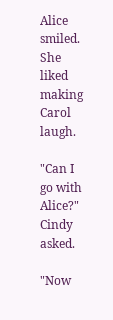Alice smiled. She liked making Carol laugh.

"Can I go with Alice?" Cindy asked.

"Now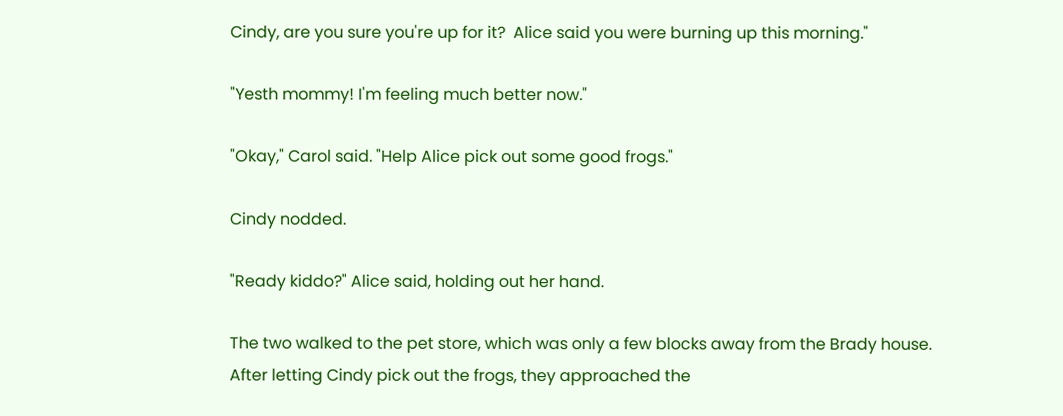Cindy, are you sure you're up for it?  Alice said you were burning up this morning."

"Yesth mommy! I'm feeling much better now."

"Okay," Carol said. "Help Alice pick out some good frogs."

Cindy nodded.

"Ready kiddo?" Alice said, holding out her hand.

The two walked to the pet store, which was only a few blocks away from the Brady house.  After letting Cindy pick out the frogs, they approached the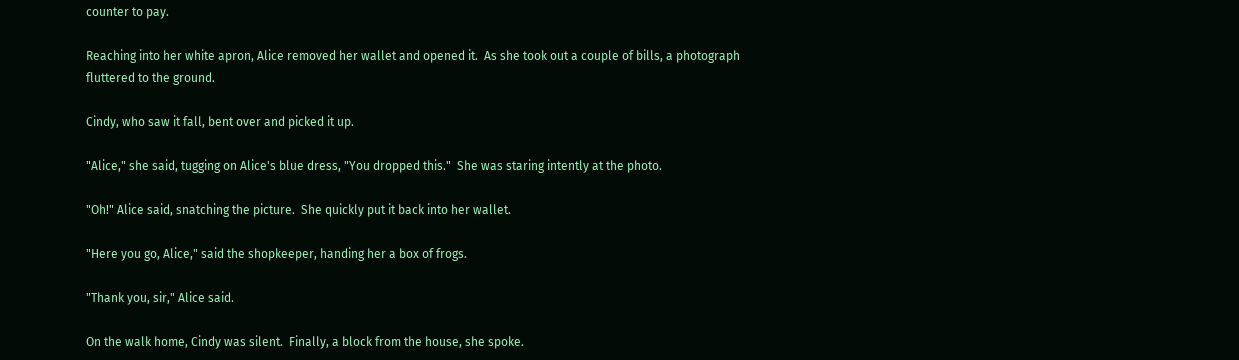counter to pay.

Reaching into her white apron, Alice removed her wallet and opened it.  As she took out a couple of bills, a photograph fluttered to the ground.

Cindy, who saw it fall, bent over and picked it up.

"Alice," she said, tugging on Alice's blue dress, "You dropped this."  She was staring intently at the photo.

"Oh!" Alice said, snatching the picture.  She quickly put it back into her wallet.

"Here you go, Alice," said the shopkeeper, handing her a box of frogs.

"Thank you, sir," Alice said.

On the walk home, Cindy was silent.  Finally, a block from the house, she spoke.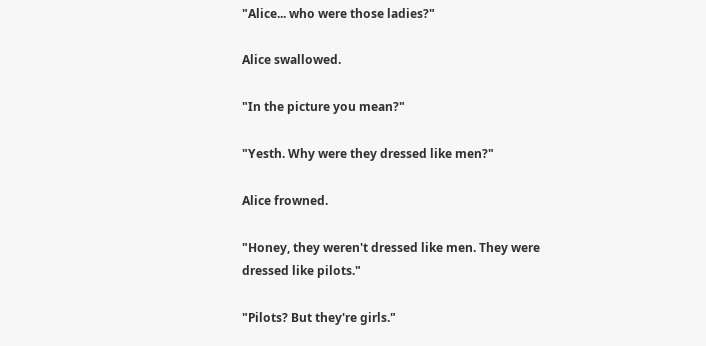"Alice... who were those ladies?"

Alice swallowed.

"In the picture you mean?"

"Yesth. Why were they dressed like men?"

Alice frowned.

"Honey, they weren't dressed like men. They were dressed like pilots."

"Pilots? But they're girls."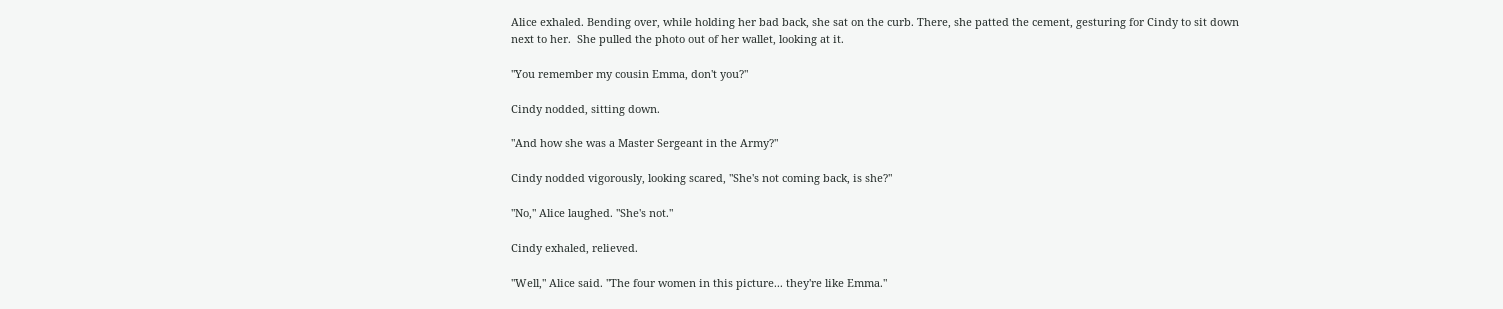Alice exhaled. Bending over, while holding her bad back, she sat on the curb. There, she patted the cement, gesturing for Cindy to sit down next to her.  She pulled the photo out of her wallet, looking at it.

"You remember my cousin Emma, don't you?"

Cindy nodded, sitting down.

"And how she was a Master Sergeant in the Army?"

Cindy nodded vigorously, looking scared, "She's not coming back, is she?"

"No," Alice laughed. "She's not."

Cindy exhaled, relieved.

"Well," Alice said. "The four women in this picture... they're like Emma."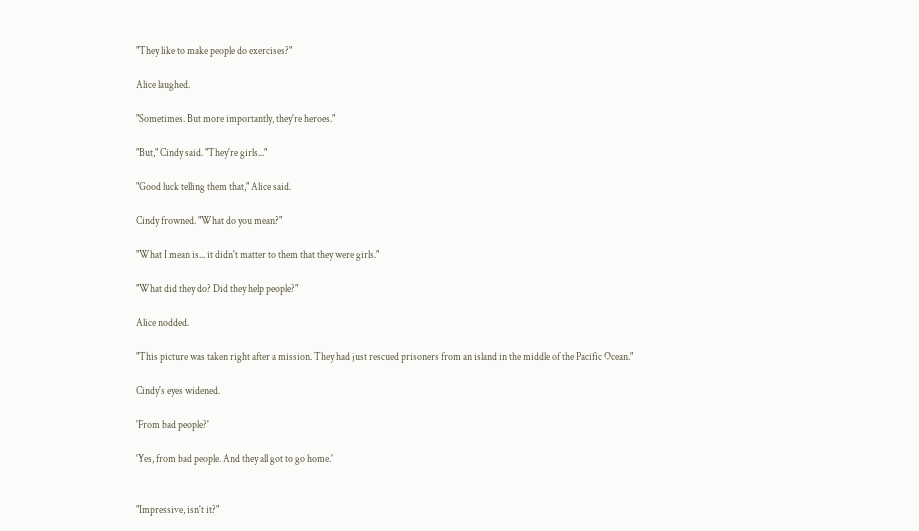"They like to make people do exercises?"

Alice laughed.

"Sometimes. But more importantly, they're heroes."

"But," Cindy said. "They're girls..."

"Good luck telling them that," Alice said.

Cindy frowned. "What do you mean?"

"What I mean is... it didn't matter to them that they were girls."

"What did they do? Did they help people?"

Alice nodded.

"This picture was taken right after a mission. They had just rescued prisoners from an island in the middle of the Pacific Ocean."

Cindy's eyes widened.

'From bad people?'

'Yes, from bad people. And they all got to go home.'


"Impressive, isn't it?"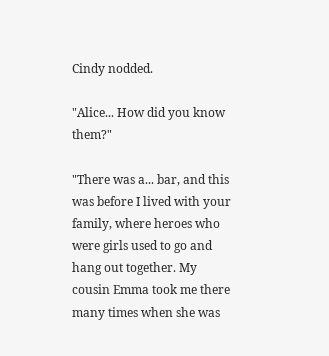Cindy nodded.

"Alice... How did you know them?"

"There was a... bar, and this was before I lived with your family, where heroes who were girls used to go and hang out together. My cousin Emma took me there many times when she was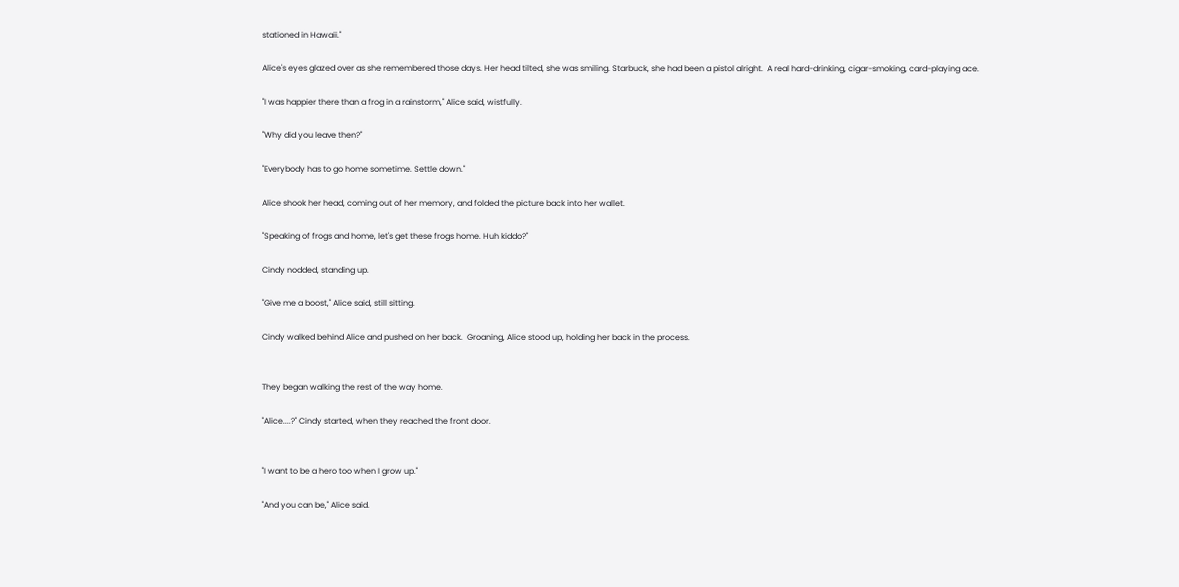stationed in Hawaii."

Alice's eyes glazed over as she remembered those days. Her head tilted, she was smiling. Starbuck, she had been a pistol alright.  A real hard-drinking, cigar-smoking, card-playing ace.

"I was happier there than a frog in a rainstorm," Alice said, wistfully.

"Why did you leave then?"

"Everybody has to go home sometime. Settle down."

Alice shook her head, coming out of her memory, and folded the picture back into her wallet.

"Speaking of frogs and home, let's get these frogs home. Huh kiddo?"

Cindy nodded, standing up.

"Give me a boost," Alice said, still sitting.

Cindy walked behind Alice and pushed on her back.  Groaning, Alice stood up, holding her back in the process.


They began walking the rest of the way home.

"Alice....?" Cindy started, when they reached the front door.


"I want to be a hero too when I grow up."

"And you can be," Alice said.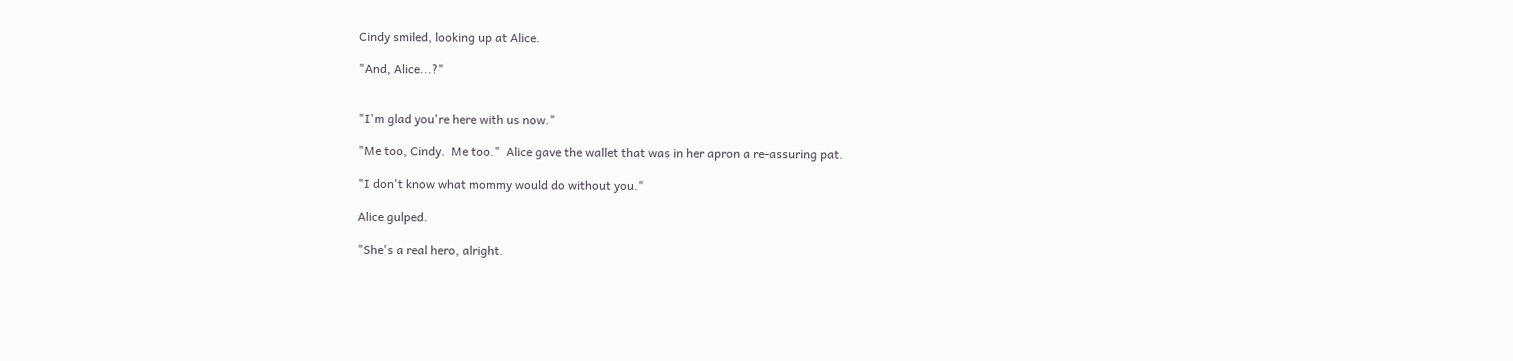Cindy smiled, looking up at Alice.

"And, Alice...?"


"I'm glad you're here with us now."

"Me too, Cindy.  Me too."  Alice gave the wallet that was in her apron a re-assuring pat.

"I don't know what mommy would do without you."

Alice gulped.

"She's a real hero, alright.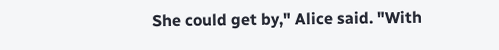She could get by," Alice said. "With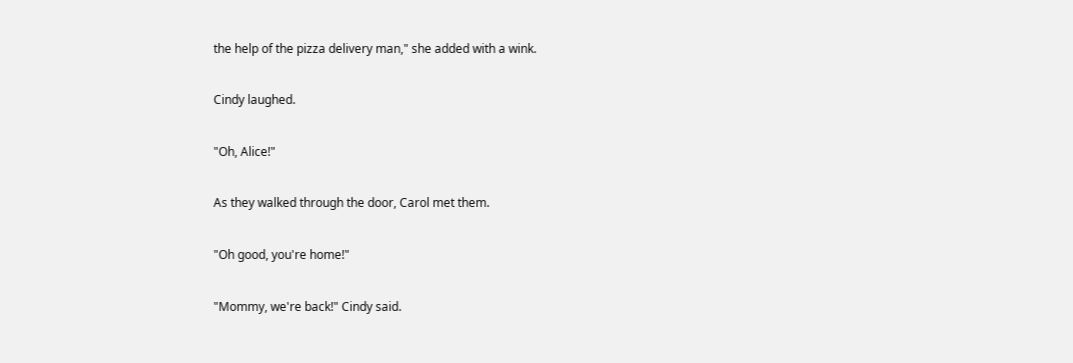the help of the pizza delivery man," she added with a wink.

Cindy laughed.

"Oh, Alice!"

As they walked through the door, Carol met them.

"Oh good, you're home!"

"Mommy, we're back!" Cindy said.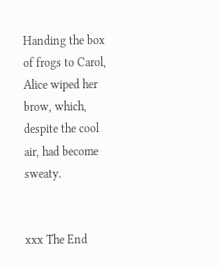Handing the box of frogs to Carol, Alice wiped her brow, which, despite the cool air, had become sweaty.


xxx The End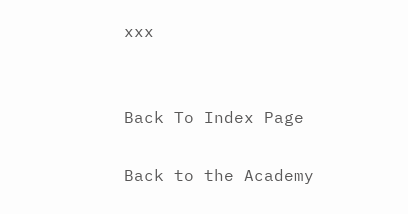xxx


Back To Index Page

Back to the Academy